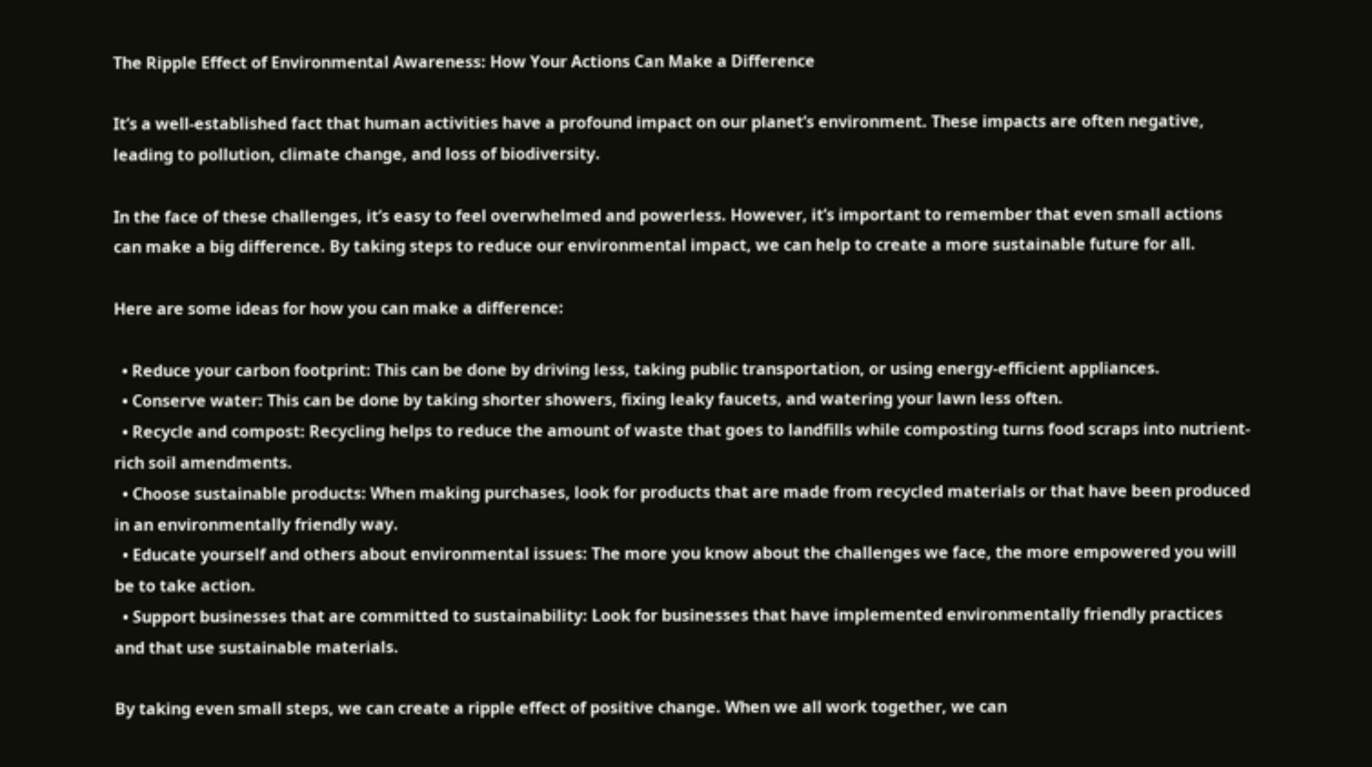The Ripple Effect of Environmental Awareness: How Your Actions Can Make a Difference

It’s a well-established fact that human activities have a profound impact on our planet’s environment. These impacts are often negative, leading to pollution, climate change, and loss of biodiversity.

In the face of these challenges, it’s easy to feel overwhelmed and powerless. However, it’s important to remember that even small actions can make a big difference. By taking steps to reduce our environmental impact, we can help to create a more sustainable future for all.

Here are some ideas for how you can make a difference:

  • Reduce your carbon footprint: This can be done by driving less, taking public transportation, or using energy-efficient appliances.
  • Conserve water: This can be done by taking shorter showers, fixing leaky faucets, and watering your lawn less often.
  • Recycle and compost: Recycling helps to reduce the amount of waste that goes to landfills while composting turns food scraps into nutrient-rich soil amendments.
  • Choose sustainable products: When making purchases, look for products that are made from recycled materials or that have been produced in an environmentally friendly way.
  • Educate yourself and others about environmental issues: The more you know about the challenges we face, the more empowered you will be to take action.
  • Support businesses that are committed to sustainability: Look for businesses that have implemented environmentally friendly practices and that use sustainable materials.

By taking even small steps, we can create a ripple effect of positive change. When we all work together, we can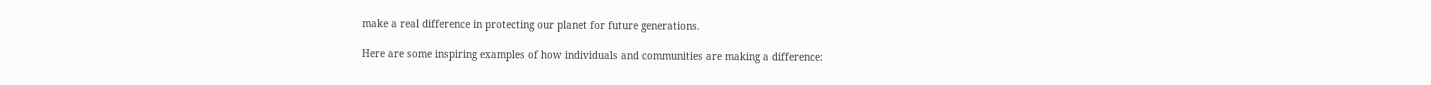make a real difference in protecting our planet for future generations.

Here are some inspiring examples of how individuals and communities are making a difference: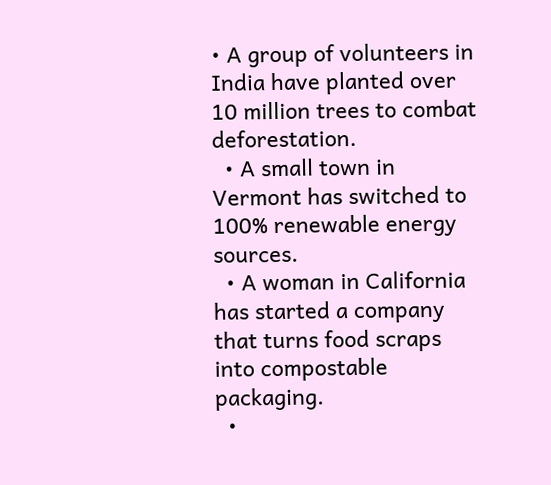• A group of volunteers in India have planted over 10 million trees to combat deforestation.
  • A small town in Vermont has switched to 100% renewable energy sources.
  • A woman in California has started a company that turns food scraps into compostable packaging.
  •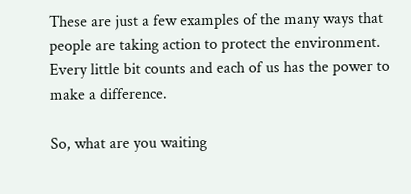These are just a few examples of the many ways that people are taking action to protect the environment. Every little bit counts and each of us has the power to make a difference.

So, what are you waiting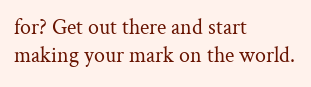for? Get out there and start making your mark on the world.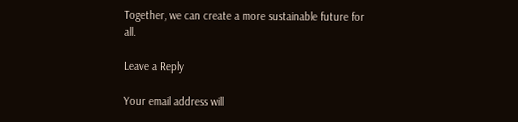Together, we can create a more sustainable future for all.

Leave a Reply

Your email address will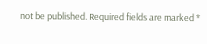not be published. Required fields are marked *